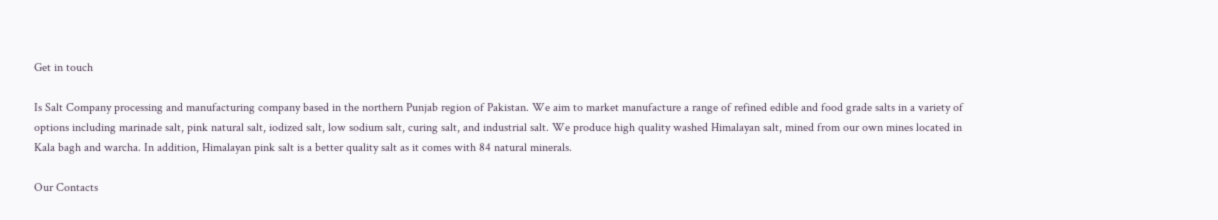Get in touch

Is Salt Company processing and manufacturing company based in the northern Punjab region of Pakistan. We aim to market manufacture a range of refined edible and food grade salts in a variety of options including marinade salt, pink natural salt, iodized salt, low sodium salt, curing salt, and industrial salt. We produce high quality washed Himalayan salt, mined from our own mines located in Kala bagh and warcha. In addition, Himalayan pink salt is a better quality salt as it comes with 84 natural minerals.

Our Contacts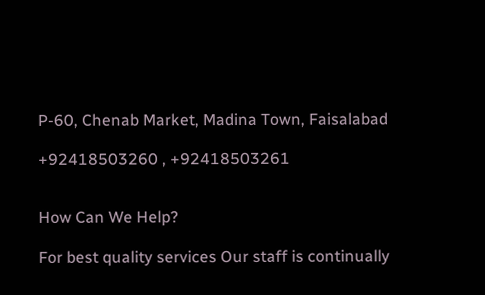P-60, Chenab Market, Madina Town, Faisalabad

+92418503260 , +92418503261


How Can We Help?

For best quality services Our staff is continually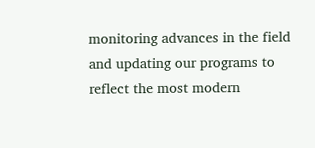monitoring advances in the field and updating our programs to reflect the most modern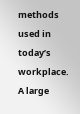methods used in today’s workplace. A large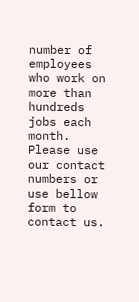number of employees who work on more than hundreds jobs each month. Please use our contact numbers or use bellow form to contact us.